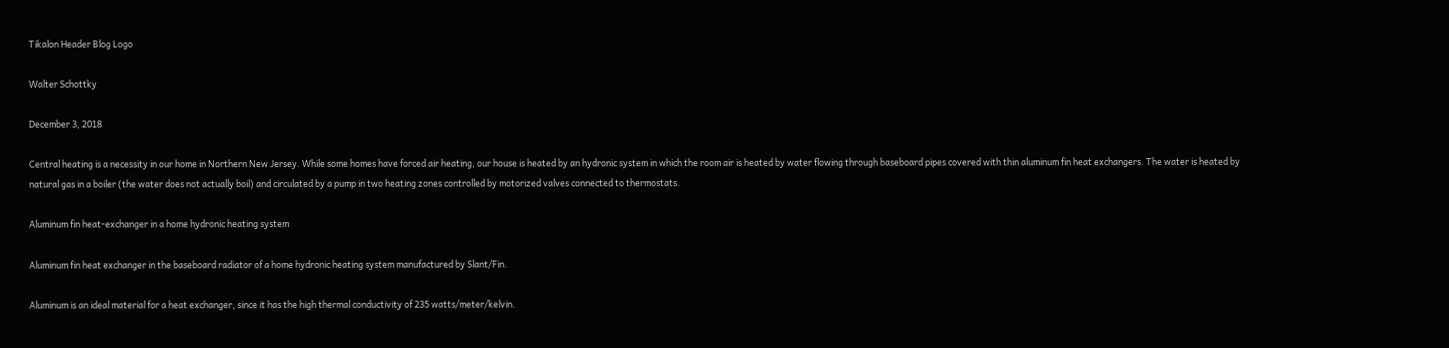Tikalon Header Blog Logo

Walter Schottky

December 3, 2018

Central heating is a necessity in our home in Northern New Jersey. While some homes have forced air heating, our house is heated by an hydronic system in which the room air is heated by water flowing through baseboard pipes covered with thin aluminum fin heat exchangers. The water is heated by natural gas in a boiler (the water does not actually boil) and circulated by a pump in two heating zones controlled by motorized valves connected to thermostats.

Aluminum fin heat-exchanger in a home hydronic heating system

Aluminum fin heat exchanger in the baseboard radiator of a home hydronic heating system manufactured by Slant/Fin.

Aluminum is an ideal material for a heat exchanger, since it has the high thermal conductivity of 235 watts/meter/kelvin.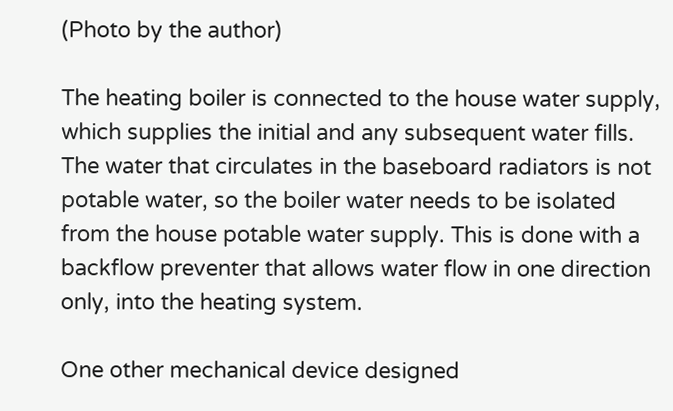(Photo by the author)

The heating boiler is connected to the house water supply, which supplies the initial and any subsequent water fills. The water that circulates in the baseboard radiators is not potable water, so the boiler water needs to be isolated from the house potable water supply. This is done with a backflow preventer that allows water flow in one direction only, into the heating system.

One other mechanical device designed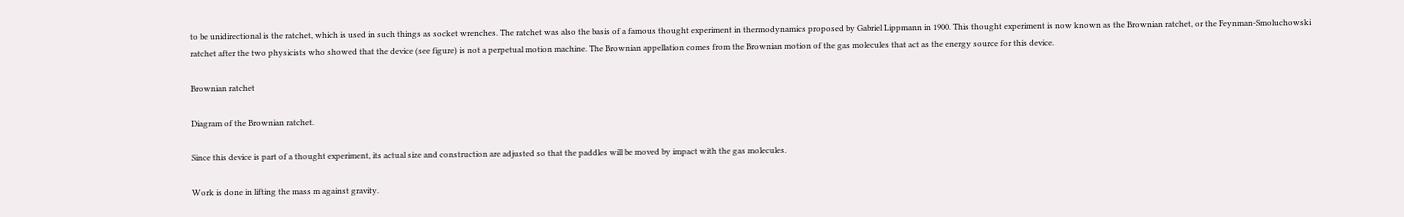to be unidirectional is the ratchet, which is used in such things as socket wrenches. The ratchet was also the basis of a famous thought experiment in thermodynamics proposed by Gabriel Lippmann in 1900. This thought experiment is now known as the Brownian ratchet, or the Feynman-Smoluchowski ratchet after the two physicists who showed that the device (see figure) is not a perpetual motion machine. The Brownian appellation comes from the Brownian motion of the gas molecules that act as the energy source for this device.

Brownian ratchet

Diagram of the Brownian ratchet.

Since this device is part of a thought experiment, its actual size and construction are adjusted so that the paddles will be moved by impact with the gas molecules.

Work is done in lifting the mass m against gravity.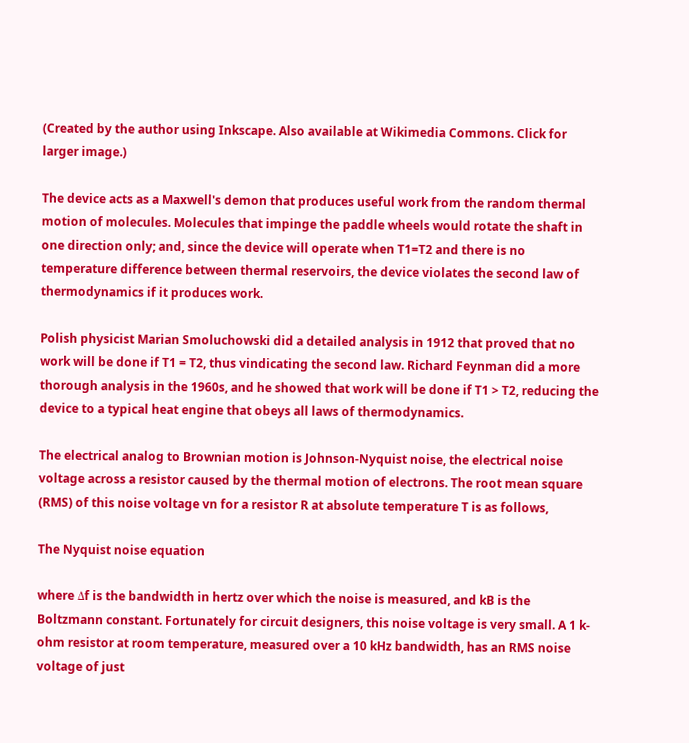(Created by the author using Inkscape. Also available at Wikimedia Commons. Click for larger image.)

The device acts as a Maxwell's demon that produces useful work from the random thermal motion of molecules. Molecules that impinge the paddle wheels would rotate the shaft in one direction only; and, since the device will operate when T1=T2 and there is no temperature difference between thermal reservoirs, the device violates the second law of thermodynamics if it produces work.

Polish physicist Marian Smoluchowski did a detailed analysis in 1912 that proved that no work will be done if T1 = T2, thus vindicating the second law. Richard Feynman did a more thorough analysis in the 1960s, and he showed that work will be done if T1 > T2, reducing the device to a typical heat engine that obeys all laws of thermodynamics.

The electrical analog to Brownian motion is Johnson-Nyquist noise, the electrical noise voltage across a resistor caused by the thermal motion of electrons. The root mean square (RMS) of this noise voltage vn for a resistor R at absolute temperature T is as follows,

The Nyquist noise equation

where Δf is the bandwidth in hertz over which the noise is measured, and kB is the Boltzmann constant. Fortunately for circuit designers, this noise voltage is very small. A 1 k-ohm resistor at room temperature, measured over a 10 kHz bandwidth, has an RMS noise voltage of just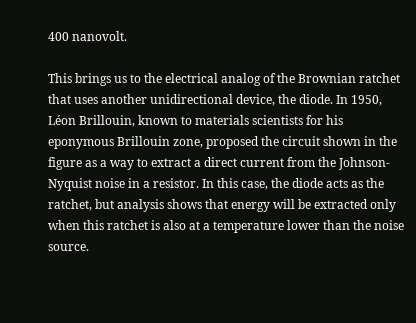400 nanovolt.

This brings us to the electrical analog of the Brownian ratchet that uses another unidirectional device, the diode. In 1950, Léon Brillouin, known to materials scientists for his eponymous Brillouin zone, proposed the circuit shown in the figure as a way to extract a direct current from the Johnson-Nyquist noise in a resistor. In this case, the diode acts as the ratchet, but analysis shows that energy will be extracted only when this ratchet is also at a temperature lower than the noise source.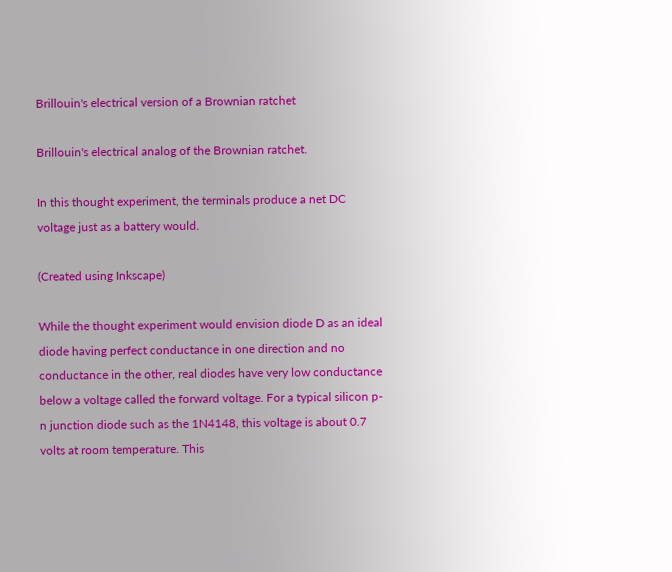Brillouin's electrical version of a Brownian ratchet

Brillouin's electrical analog of the Brownian ratchet.

In this thought experiment, the terminals produce a net DC voltage just as a battery would.

(Created using Inkscape)

While the thought experiment would envision diode D as an ideal diode having perfect conductance in one direction and no conductance in the other, real diodes have very low conductance below a voltage called the forward voltage. For a typical silicon p-n junction diode such as the 1N4148, this voltage is about 0.7 volts at room temperature. This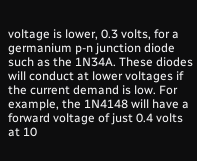voltage is lower, 0.3 volts, for a germanium p-n junction diode such as the 1N34A. These diodes will conduct at lower voltages if the current demand is low. For example, the 1N4148 will have a forward voltage of just 0.4 volts at 10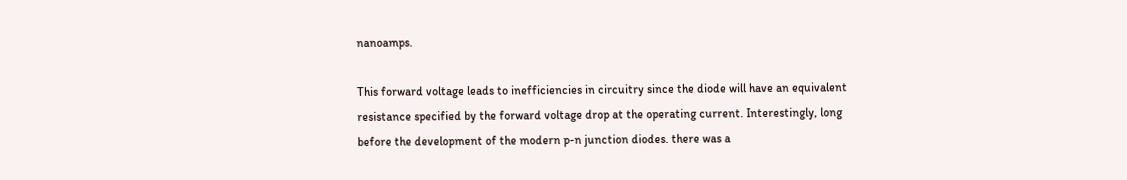nanoamps.

This forward voltage leads to inefficiencies in circuitry since the diode will have an equivalent resistance specified by the forward voltage drop at the operating current. Interestingly, long before the development of the modern p-n junction diodes. there was a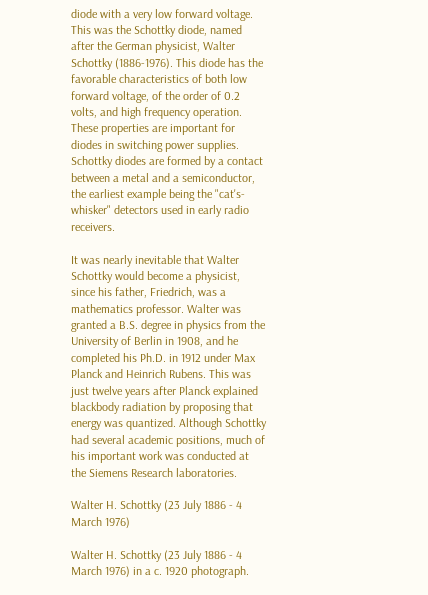diode with a very low forward voltage. This was the Schottky diode, named after the German physicist, Walter Schottky (1886-1976). This diode has the favorable characteristics of both low forward voltage, of the order of 0.2 volts, and high frequency operation. These properties are important for diodes in switching power supplies. Schottky diodes are formed by a contact between a metal and a semiconductor, the earliest example being the "cat's-whisker" detectors used in early radio receivers.

It was nearly inevitable that Walter Schottky would become a physicist, since his father, Friedrich, was a mathematics professor. Walter was granted a B.S. degree in physics from the University of Berlin in 1908, and he completed his Ph.D. in 1912 under Max Planck and Heinrich Rubens. This was just twelve years after Planck explained blackbody radiation by proposing that energy was quantized. Although Schottky had several academic positions, much of his important work was conducted at the Siemens Research laboratories.

Walter H. Schottky (23 July 1886 - 4 March 1976)

Walter H. Schottky (23 July 1886 - 4 March 1976) in a c. 1920 photograph.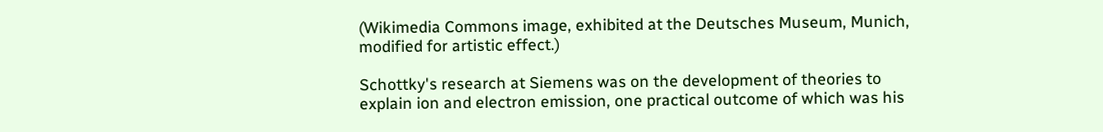(Wikimedia Commons image, exhibited at the Deutsches Museum, Munich, modified for artistic effect.)

Schottky's research at Siemens was on the development of theories to explain ion and electron emission, one practical outcome of which was his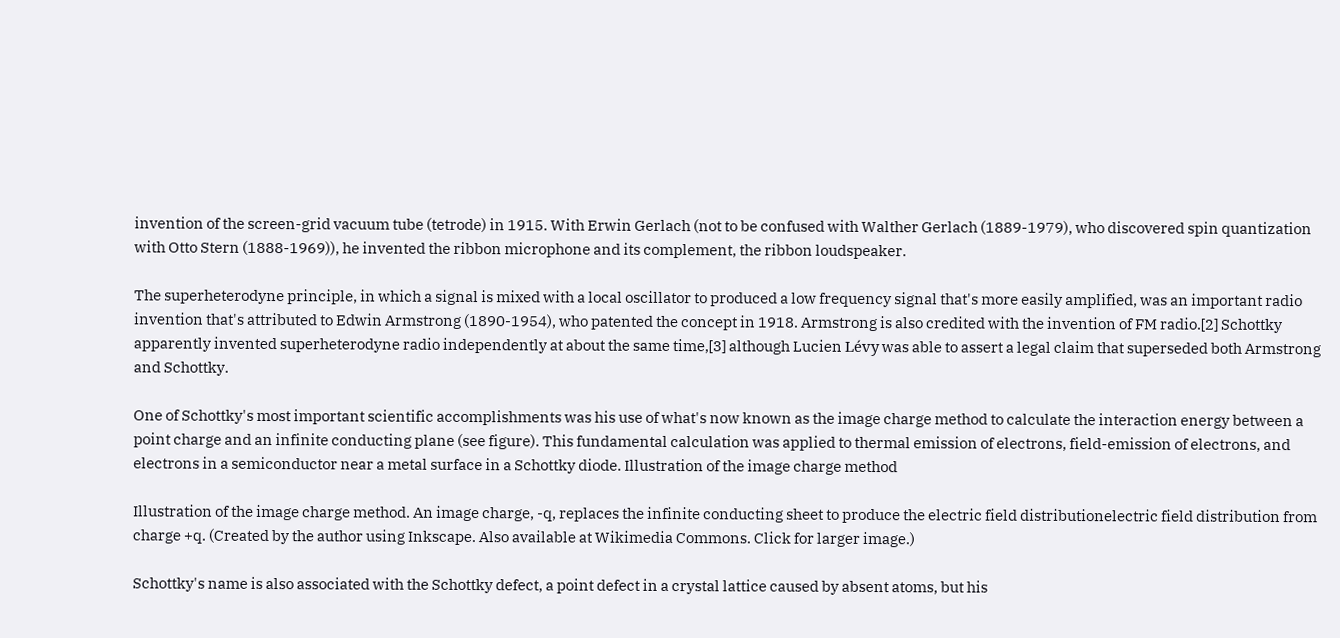invention of the screen-grid vacuum tube (tetrode) in 1915. With Erwin Gerlach (not to be confused with Walther Gerlach (1889-1979), who discovered spin quantization with Otto Stern (1888-1969)), he invented the ribbon microphone and its complement, the ribbon loudspeaker.

The superheterodyne principle, in which a signal is mixed with a local oscillator to produced a low frequency signal that's more easily amplified, was an important radio invention that's attributed to Edwin Armstrong (1890-1954), who patented the concept in 1918. Armstrong is also credited with the invention of FM radio.[2] Schottky apparently invented superheterodyne radio independently at about the same time,[3] although Lucien Lévy was able to assert a legal claim that superseded both Armstrong and Schottky.

One of Schottky's most important scientific accomplishments was his use of what's now known as the image charge method to calculate the interaction energy between a point charge and an infinite conducting plane (see figure). This fundamental calculation was applied to thermal emission of electrons, field-emission of electrons, and electrons in a semiconductor near a metal surface in a Schottky diode. Illustration of the image charge method

Illustration of the image charge method. An image charge, -q, replaces the infinite conducting sheet to produce the electric field distributionelectric field distribution from charge +q. (Created by the author using Inkscape. Also available at Wikimedia Commons. Click for larger image.)

Schottky's name is also associated with the Schottky defect, a point defect in a crystal lattice caused by absent atoms, but his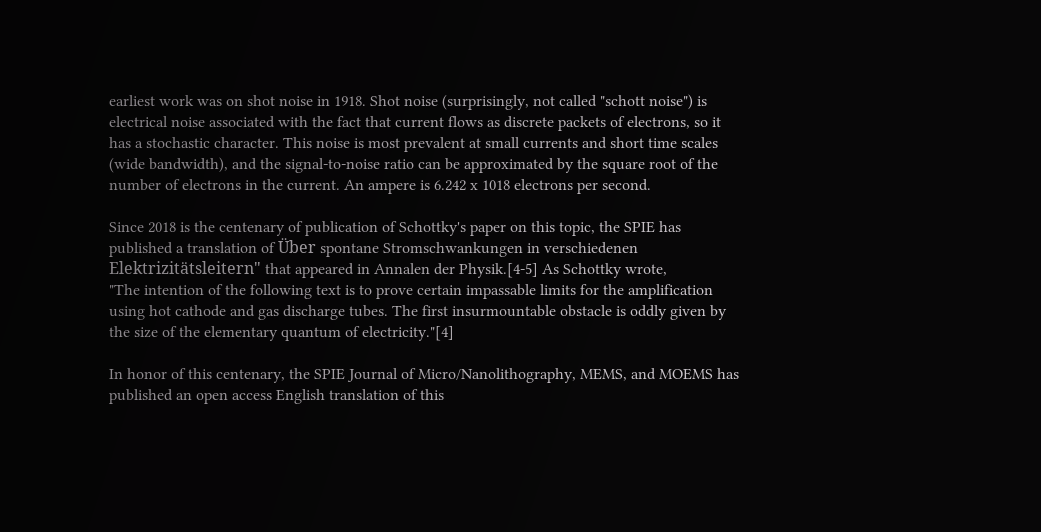earliest work was on shot noise in 1918. Shot noise (surprisingly, not called "schott noise") is electrical noise associated with the fact that current flows as discrete packets of electrons, so it has a stochastic character. This noise is most prevalent at small currents and short time scales (wide bandwidth), and the signal-to-noise ratio can be approximated by the square root of the number of electrons in the current. An ampere is 6.242 x 1018 electrons per second.

Since 2018 is the centenary of publication of Schottky's paper on this topic, the SPIE has published a translation of Über spontane Stromschwankungen in verschiedenen Elektrizitätsleitern" that appeared in Annalen der Physik.[4-5] As Schottky wrote,
"The intention of the following text is to prove certain impassable limits for the amplification using hot cathode and gas discharge tubes. The first insurmountable obstacle is oddly given by the size of the elementary quantum of electricity."[4]

In honor of this centenary, the SPIE Journal of Micro/Nanolithography, MEMS, and MOEMS has published an open access English translation of this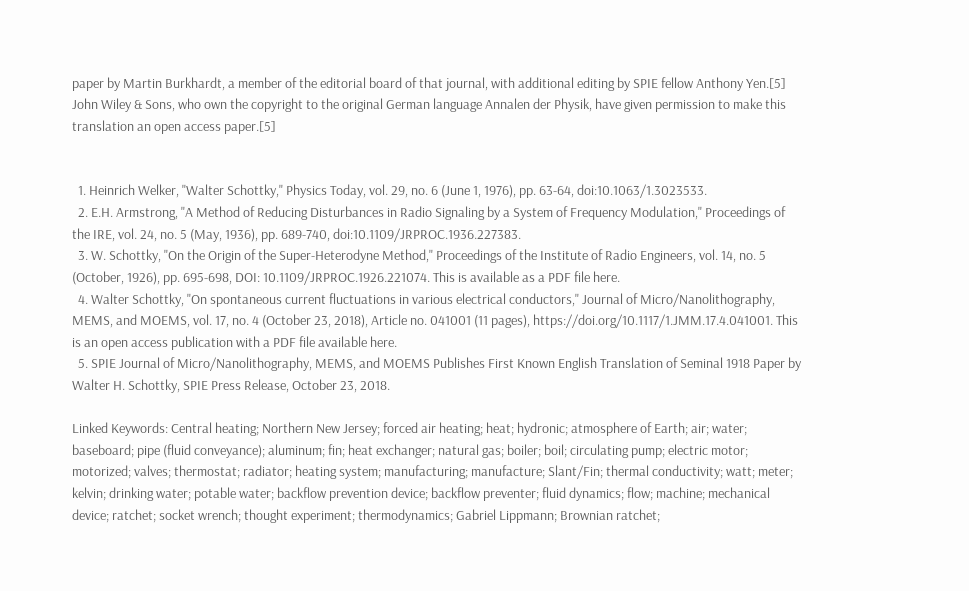paper by Martin Burkhardt, a member of the editorial board of that journal, with additional editing by SPIE fellow Anthony Yen.[5] John Wiley & Sons, who own the copyright to the original German language Annalen der Physik, have given permission to make this translation an open access paper.[5]


  1. Heinrich Welker, "Walter Schottky," Physics Today, vol. 29, no. 6 (June 1, 1976), pp. 63-64, doi:10.1063/1.3023533.
  2. E.H. Armstrong, "A Method of Reducing Disturbances in Radio Signaling by a System of Frequency Modulation," Proceedings of the IRE, vol. 24, no. 5 (May, 1936), pp. 689-740, doi:10.1109/JRPROC.1936.227383.
  3. W. Schottky, "On the Origin of the Super-Heterodyne Method," Proceedings of the Institute of Radio Engineers, vol. 14, no. 5 (October, 1926), pp. 695-698, DOI: 10.1109/JRPROC.1926.221074. This is available as a PDF file here.
  4. Walter Schottky, "On spontaneous current fluctuations in various electrical conductors," Journal of Micro/Nanolithography, MEMS, and MOEMS, vol. 17, no. 4 (October 23, 2018), Article no. 041001 (11 pages), https://doi.org/10.1117/1.JMM.17.4.041001. This is an open access publication with a PDF file available here.
  5. SPIE Journal of Micro/Nanolithography, MEMS, and MOEMS Publishes First Known English Translation of Seminal 1918 Paper by Walter H. Schottky, SPIE Press Release, October 23, 2018.

Linked Keywords: Central heating; Northern New Jersey; forced air heating; heat; hydronic; atmosphere of Earth; air; water; baseboard; pipe (fluid conveyance); aluminum; fin; heat exchanger; natural gas; boiler; boil; circulating pump; electric motor; motorized; valves; thermostat; radiator; heating system; manufacturing; manufacture; Slant/Fin; thermal conductivity; watt; meter; kelvin; drinking water; potable water; backflow prevention device; backflow preventer; fluid dynamics; flow; machine; mechanical device; ratchet; socket wrench; thought experiment; thermodynamics; Gabriel Lippmann; Brownian ratchet;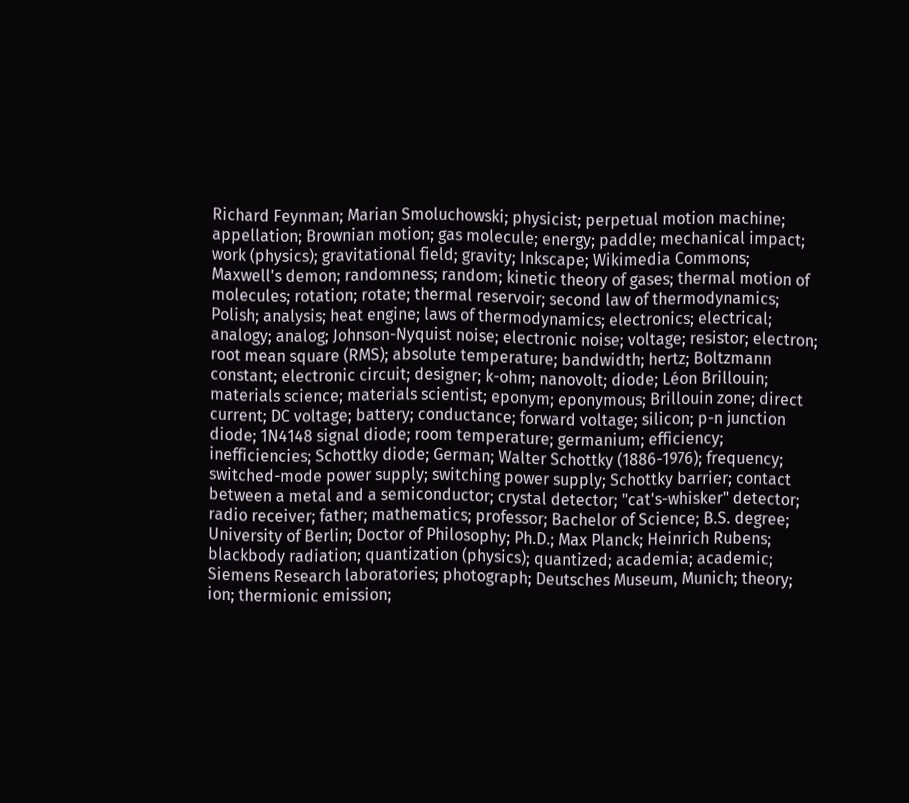Richard Feynman; Marian Smoluchowski; physicist; perpetual motion machine; appellation; Brownian motion; gas molecule; energy; paddle; mechanical impact; work (physics); gravitational field; gravity; Inkscape; Wikimedia Commons; Maxwell's demon; randomness; random; kinetic theory of gases; thermal motion of molecules; rotation; rotate; thermal reservoir; second law of thermodynamics; Polish; analysis; heat engine; laws of thermodynamics; electronics; electrical; analogy; analog; Johnson-Nyquist noise; electronic noise; voltage; resistor; electron; root mean square (RMS); absolute temperature; bandwidth; hertz; Boltzmann constant; electronic circuit; designer; k-ohm; nanovolt; diode; Léon Brillouin; materials science; materials scientist; eponym; eponymous; Brillouin zone; direct current; DC voltage; battery; conductance; forward voltage; silicon; p-n junction diode; 1N4148 signal diode; room temperature; germanium; efficiency; inefficiencies; Schottky diode; German; Walter Schottky (1886-1976); frequency; switched-mode power supply; switching power supply; Schottky barrier; contact between a metal and a semiconductor; crystal detector; "cat's-whisker" detector; radio receiver; father; mathematics; professor; Bachelor of Science; B.S. degree; University of Berlin; Doctor of Philosophy; Ph.D.; Max Planck; Heinrich Rubens; blackbody radiation; quantization (physics); quantized; academia; academic; Siemens Research laboratories; photograph; Deutsches Museum, Munich; theory; ion; thermionic emission;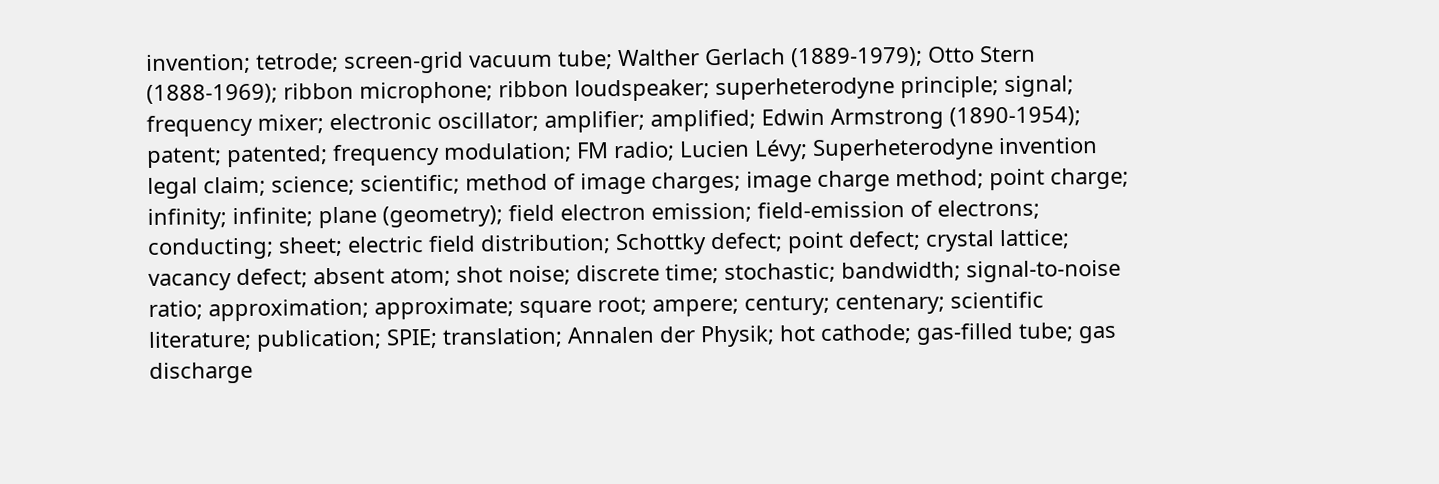invention; tetrode; screen-grid vacuum tube; Walther Gerlach (1889-1979); Otto Stern (1888-1969); ribbon microphone; ribbon loudspeaker; superheterodyne principle; signal; frequency mixer; electronic oscillator; amplifier; amplified; Edwin Armstrong (1890-1954); patent; patented; frequency modulation; FM radio; Lucien Lévy; Superheterodyne invention legal claim; science; scientific; method of image charges; image charge method; point charge; infinity; infinite; plane (geometry); field electron emission; field-emission of electrons; conducting; sheet; electric field distribution; Schottky defect; point defect; crystal lattice; vacancy defect; absent atom; shot noise; discrete time; stochastic; bandwidth; signal-to-noise ratio; approximation; approximate; square root; ampere; century; centenary; scientific literature; publication; SPIE; translation; Annalen der Physik; hot cathode; gas-filled tube; gas discharge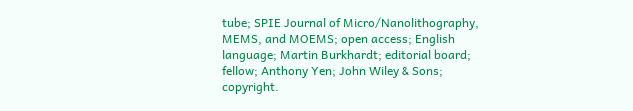tube; SPIE Journal of Micro/Nanolithography, MEMS, and MOEMS; open access; English language; Martin Burkhardt; editorial board; fellow; Anthony Yen; John Wiley & Sons; copyright.